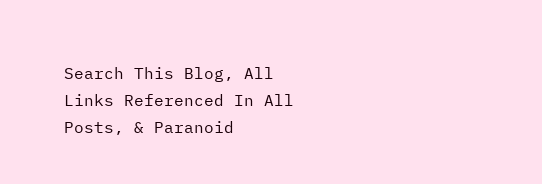Search This Blog, All Links Referenced In All Posts, & Paranoid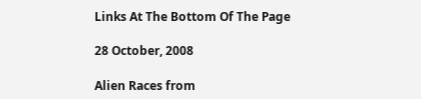Links At The Bottom Of The Page

28 October, 2008

Alien Races from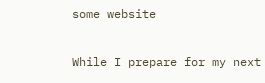some website

While I prepare for my next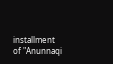installment of "Anunnaqi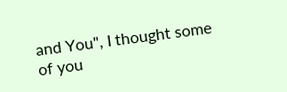and You", I thought some of you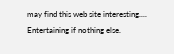may find this web site interesting.... Entertaining if nothing else.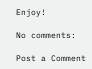Enjoy!

No comments:

Post a Comment